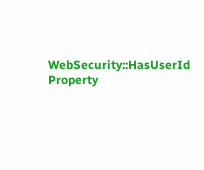WebSecurity::HasUserId Property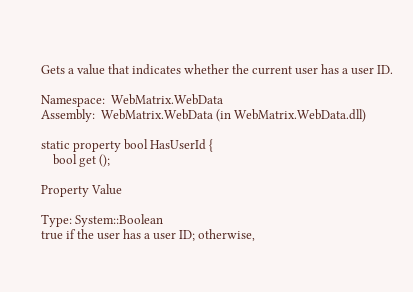Gets a value that indicates whether the current user has a user ID.

Namespace:  WebMatrix.WebData
Assembly:  WebMatrix.WebData (in WebMatrix.WebData.dll)

static property bool HasUserId {
    bool get ();

Property Value

Type: System::Boolean
true if the user has a user ID; otherwise,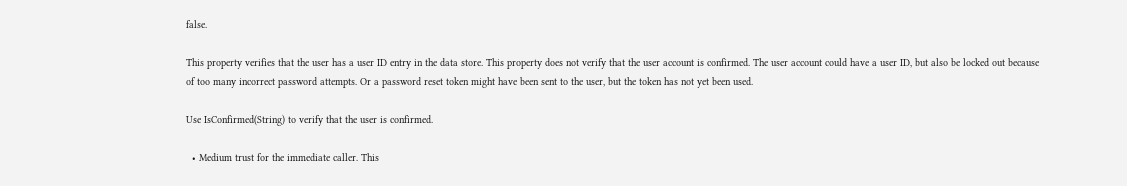false.

This property verifies that the user has a user ID entry in the data store. This property does not verify that the user account is confirmed. The user account could have a user ID, but also be locked out because of too many incorrect password attempts. Or a password reset token might have been sent to the user, but the token has not yet been used.

Use IsConfirmed(String) to verify that the user is confirmed.

  • Medium trust for the immediate caller. This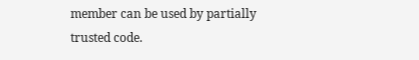member can be used by partially trusted code.